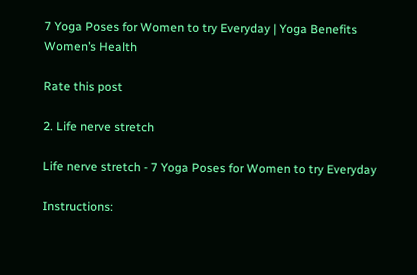7 Yoga Poses for Women to try Everyday | Yoga Benefits Women’s Health

Rate this post

2. Life nerve stretch

Life nerve stretch - 7 Yoga Poses for Women to try Everyday

Instructions: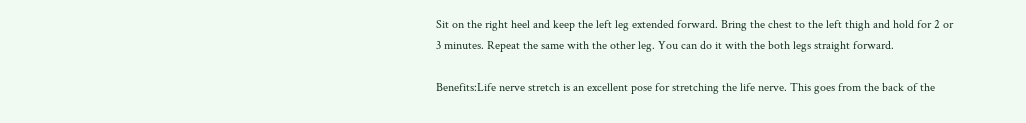Sit on the right heel and keep the left leg extended forward. Bring the chest to the left thigh and hold for 2 or 3 minutes. Repeat the same with the other leg. You can do it with the both legs straight forward.

Benefits:Life nerve stretch is an excellent pose for stretching the life nerve. This goes from the back of the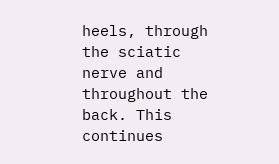heels, through the sciatic nerve and throughout the back. This continues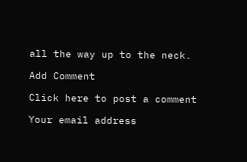all the way up to the neck.

Add Comment

Click here to post a comment

Your email address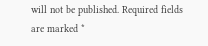will not be published. Required fields are marked *